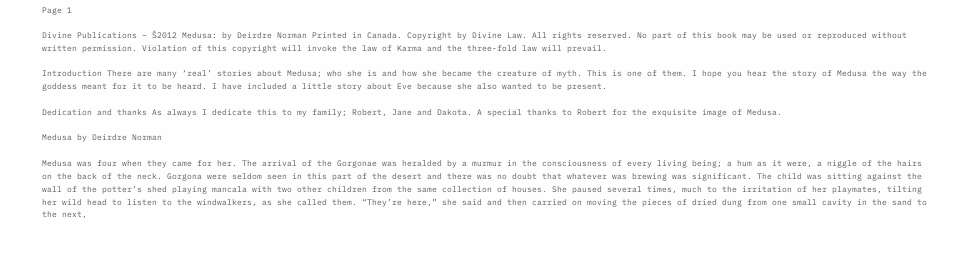Page 1

Divine Publications – Š2012 Medusa: by Deirdre Norman Printed in Canada. Copyright by Divine Law. All rights reserved. No part of this book may be used or reproduced without written permission. Violation of this copyright will invoke the law of Karma and the three-fold law will prevail.

Introduction There are many ‘real’ stories about Medusa; who she is and how she became the creature of myth. This is one of them. I hope you hear the story of Medusa the way the goddess meant for it to be heard. I have included a little story about Eve because she also wanted to be present.

Dedication and thanks As always I dedicate this to my family; Robert, Jane and Dakota. A special thanks to Robert for the exquisite image of Medusa.

Medusa by Deirdre Norman

Medusa was four when they came for her. The arrival of the Gorgonae was heralded by a murmur in the consciousness of every living being; a hum as it were, a niggle of the hairs on the back of the neck. Gorgona were seldom seen in this part of the desert and there was no doubt that whatever was brewing was significant. The child was sitting against the wall of the potter’s shed playing mancala with two other children from the same collection of houses. She paused several times, much to the irritation of her playmates, tilting her wild head to listen to the windwalkers, as she called them. “They’re here,” she said and then carried on moving the pieces of dried dung from one small cavity in the sand to the next,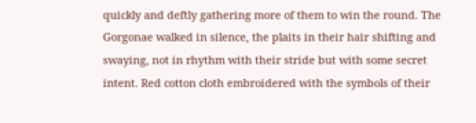quickly and deftly gathering more of them to win the round. The Gorgonae walked in silence, the plaits in their hair shifting and swaying, not in rhythm with their stride but with some secret intent. Red cotton cloth embroidered with the symbols of their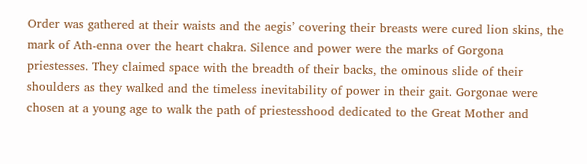Order was gathered at their waists and the aegis’ covering their breasts were cured lion skins, the mark of Ath-enna over the heart chakra. Silence and power were the marks of Gorgona priestesses. They claimed space with the breadth of their backs, the ominous slide of their shoulders as they walked and the timeless inevitability of power in their gait. Gorgonae were chosen at a young age to walk the path of priestesshood dedicated to the Great Mother and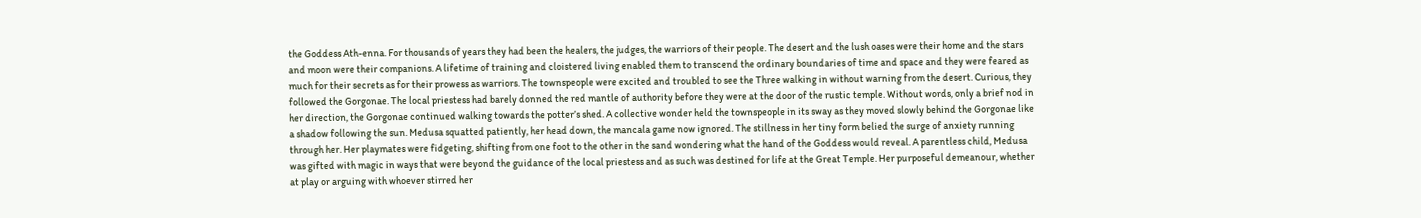the Goddess Ath-enna. For thousands of years they had been the healers, the judges, the warriors of their people. The desert and the lush oases were their home and the stars and moon were their companions. A lifetime of training and cloistered living enabled them to transcend the ordinary boundaries of time and space and they were feared as much for their secrets as for their prowess as warriors. The townspeople were excited and troubled to see the Three walking in without warning from the desert. Curious, they followed the Gorgonae. The local priestess had barely donned the red mantle of authority before they were at the door of the rustic temple. Without words, only a brief nod in her direction, the Gorgonae continued walking towards the potter’s shed. A collective wonder held the townspeople in its sway as they moved slowly behind the Gorgonae like a shadow following the sun. Medusa squatted patiently, her head down, the mancala game now ignored. The stillness in her tiny form belied the surge of anxiety running through her. Her playmates were fidgeting, shifting from one foot to the other in the sand wondering what the hand of the Goddess would reveal. A parentless child, Medusa was gifted with magic in ways that were beyond the guidance of the local priestess and as such was destined for life at the Great Temple. Her purposeful demeanour, whether at play or arguing with whoever stirred her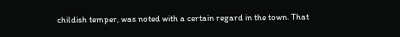childish temper, was noted with a certain regard in the town. That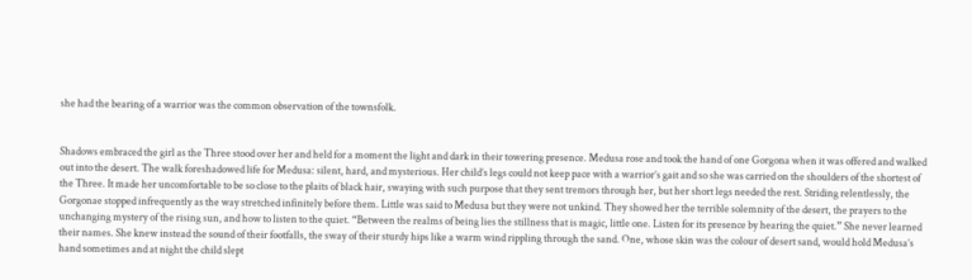she had the bearing of a warrior was the common observation of the townsfolk.


Shadows embraced the girl as the Three stood over her and held for a moment the light and dark in their towering presence. Medusa rose and took the hand of one Gorgona when it was offered and walked out into the desert. The walk foreshadowed life for Medusa: silent, hard, and mysterious. Her child’s legs could not keep pace with a warrior’s gait and so she was carried on the shoulders of the shortest of the Three. It made her uncomfortable to be so close to the plaits of black hair, swaying with such purpose that they sent tremors through her, but her short legs needed the rest. Striding relentlessly, the Gorgonae stopped infrequently as the way stretched infinitely before them. Little was said to Medusa but they were not unkind. They showed her the terrible solemnity of the desert, the prayers to the unchanging mystery of the rising sun, and how to listen to the quiet. “Between the realms of being lies the stillness that is magic, little one. Listen for its presence by hearing the quiet.” She never learned their names. She knew instead the sound of their footfalls, the sway of their sturdy hips like a warm wind rippling through the sand. One, whose skin was the colour of desert sand, would hold Medusa’s hand sometimes and at night the child slept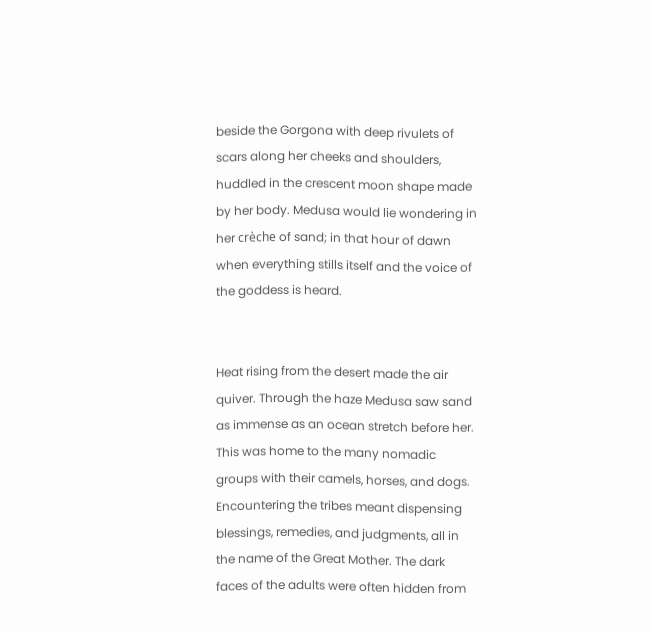beside the Gorgona with deep rivulets of scars along her cheeks and shoulders, huddled in the crescent moon shape made by her body. Medusa would lie wondering in her crèche of sand; in that hour of dawn when everything stills itself and the voice of the goddess is heard.


Heat rising from the desert made the air quiver. Through the haze Medusa saw sand as immense as an ocean stretch before her. This was home to the many nomadic groups with their camels, horses, and dogs. Encountering the tribes meant dispensing blessings, remedies, and judgments, all in the name of the Great Mother. The dark faces of the adults were often hidden from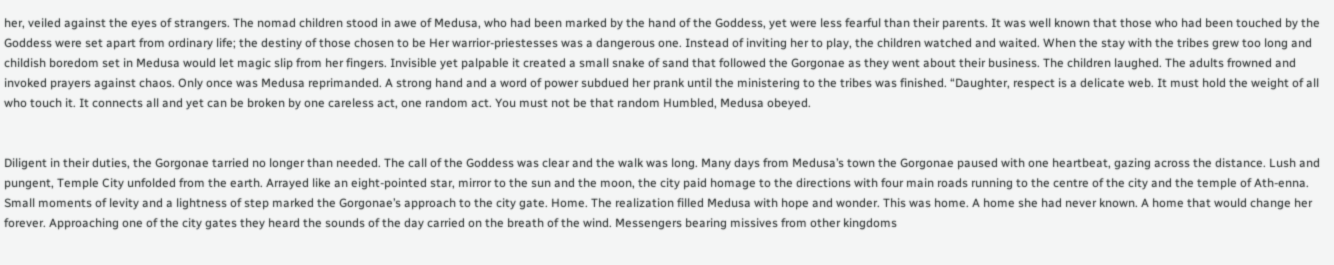her, veiled against the eyes of strangers. The nomad children stood in awe of Medusa, who had been marked by the hand of the Goddess, yet were less fearful than their parents. It was well known that those who had been touched by the Goddess were set apart from ordinary life; the destiny of those chosen to be Her warrior-priestesses was a dangerous one. Instead of inviting her to play, the children watched and waited. When the stay with the tribes grew too long and childish boredom set in Medusa would let magic slip from her fingers. Invisible yet palpable it created a small snake of sand that followed the Gorgonae as they went about their business. The children laughed. The adults frowned and invoked prayers against chaos. Only once was Medusa reprimanded. A strong hand and a word of power subdued her prank until the ministering to the tribes was finished. “Daughter, respect is a delicate web. It must hold the weight of all who touch it. It connects all and yet can be broken by one careless act, one random act. You must not be that random Humbled, Medusa obeyed.


Diligent in their duties, the Gorgonae tarried no longer than needed. The call of the Goddess was clear and the walk was long. Many days from Medusa’s town the Gorgonae paused with one heartbeat, gazing across the distance. Lush and pungent, Temple City unfolded from the earth. Arrayed like an eight-pointed star, mirror to the sun and the moon, the city paid homage to the directions with four main roads running to the centre of the city and the temple of Ath-enna. Small moments of levity and a lightness of step marked the Gorgonae’s approach to the city gate. Home. The realization filled Medusa with hope and wonder. This was home. A home she had never known. A home that would change her forever. Approaching one of the city gates they heard the sounds of the day carried on the breath of the wind. Messengers bearing missives from other kingdoms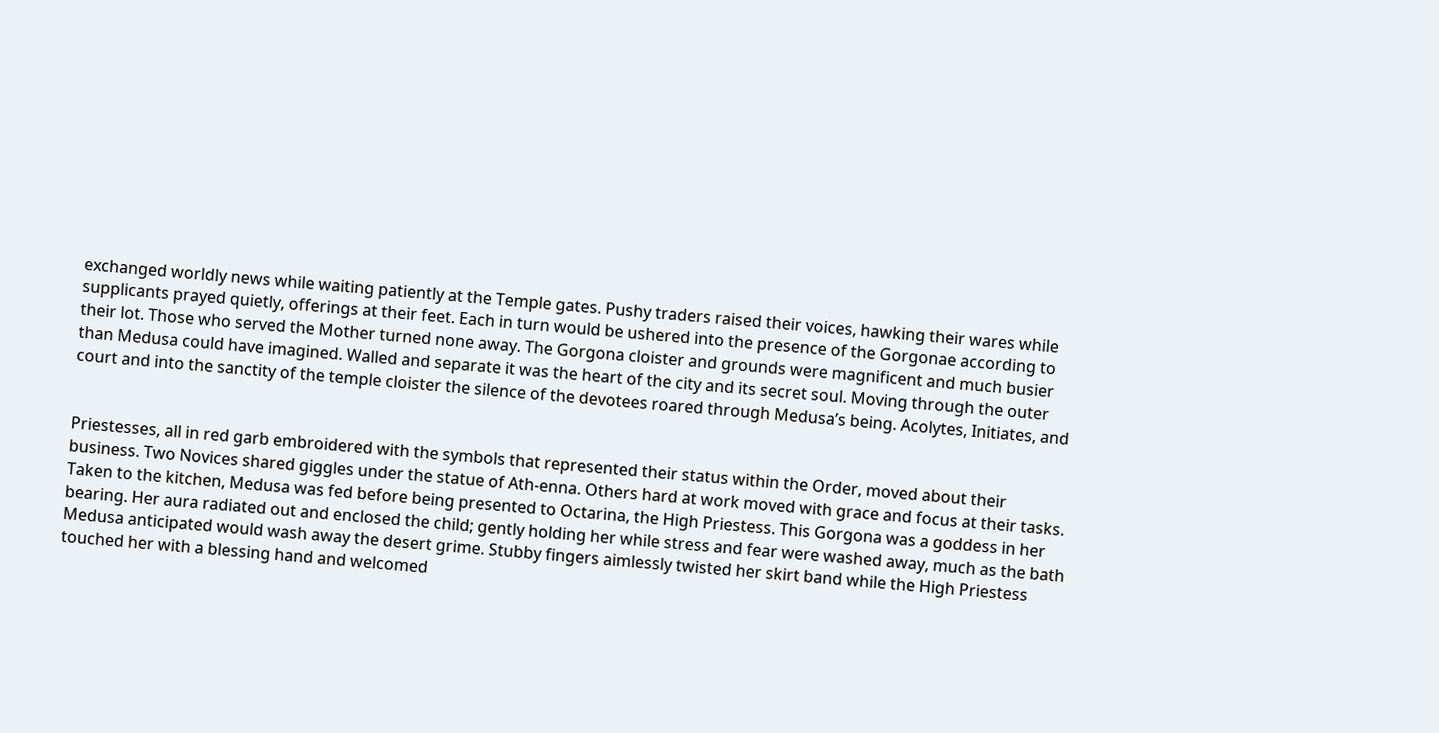exchanged worldly news while waiting patiently at the Temple gates. Pushy traders raised their voices, hawking their wares while supplicants prayed quietly, offerings at their feet. Each in turn would be ushered into the presence of the Gorgonae according to their lot. Those who served the Mother turned none away. The Gorgona cloister and grounds were magnificent and much busier than Medusa could have imagined. Walled and separate it was the heart of the city and its secret soul. Moving through the outer court and into the sanctity of the temple cloister the silence of the devotees roared through Medusa’s being. Acolytes, Initiates, and


Priestesses, all in red garb embroidered with the symbols that represented their status within the Order, moved about their business. Two Novices shared giggles under the statue of Ath-enna. Others hard at work moved with grace and focus at their tasks. Taken to the kitchen, Medusa was fed before being presented to Octarina, the High Priestess. This Gorgona was a goddess in her bearing. Her aura radiated out and enclosed the child; gently holding her while stress and fear were washed away, much as the bath Medusa anticipated would wash away the desert grime. Stubby fingers aimlessly twisted her skirt band while the High Priestess touched her with a blessing hand and welcomed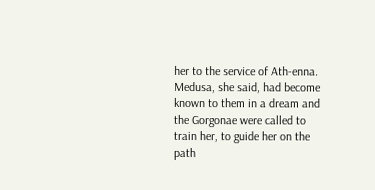her to the service of Ath-enna. Medusa, she said, had become known to them in a dream and the Gorgonae were called to train her, to guide her on the path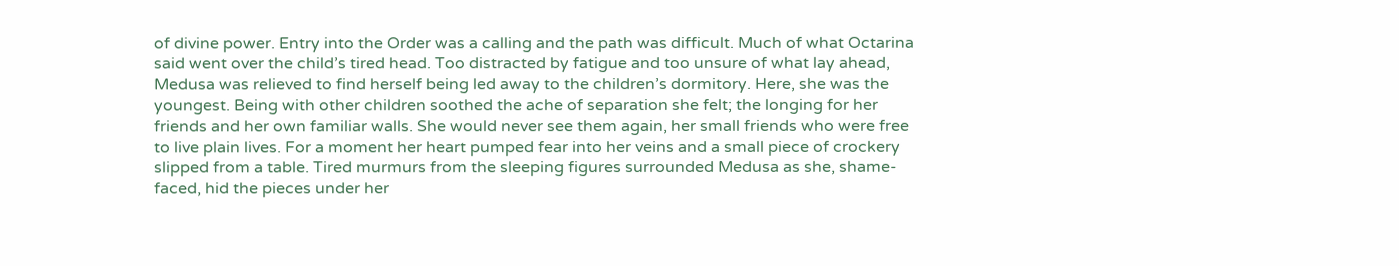of divine power. Entry into the Order was a calling and the path was difficult. Much of what Octarina said went over the child’s tired head. Too distracted by fatigue and too unsure of what lay ahead, Medusa was relieved to find herself being led away to the children’s dormitory. Here, she was the youngest. Being with other children soothed the ache of separation she felt; the longing for her friends and her own familiar walls. She would never see them again, her small friends who were free to live plain lives. For a moment her heart pumped fear into her veins and a small piece of crockery slipped from a table. Tired murmurs from the sleeping figures surrounded Medusa as she, shame-faced, hid the pieces under her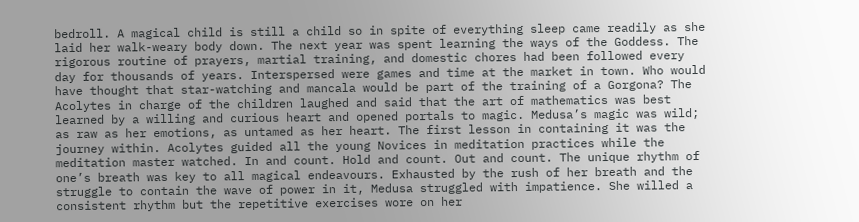bedroll. A magical child is still a child so in spite of everything sleep came readily as she laid her walk-weary body down. The next year was spent learning the ways of the Goddess. The rigorous routine of prayers, martial training, and domestic chores had been followed every day for thousands of years. Interspersed were games and time at the market in town. Who would have thought that star-watching and mancala would be part of the training of a Gorgona? The Acolytes in charge of the children laughed and said that the art of mathematics was best learned by a willing and curious heart and opened portals to magic. Medusa’s magic was wild; as raw as her emotions, as untamed as her heart. The first lesson in containing it was the journey within. Acolytes guided all the young Novices in meditation practices while the meditation master watched. In and count. Hold and count. Out and count. The unique rhythm of one’s breath was key to all magical endeavours. Exhausted by the rush of her breath and the struggle to contain the wave of power in it, Medusa struggled with impatience. She willed a consistent rhythm but the repetitive exercises wore on her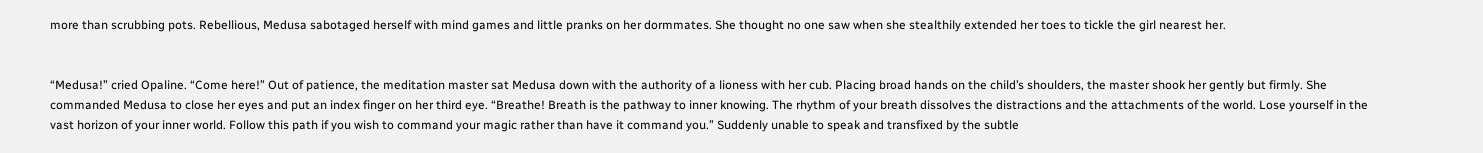more than scrubbing pots. Rebellious, Medusa sabotaged herself with mind games and little pranks on her dormmates. She thought no one saw when she stealthily extended her toes to tickle the girl nearest her.


“Medusa!” cried Opaline. “Come here!” Out of patience, the meditation master sat Medusa down with the authority of a lioness with her cub. Placing broad hands on the child’s shoulders, the master shook her gently but firmly. She commanded Medusa to close her eyes and put an index finger on her third eye. “Breathe! Breath is the pathway to inner knowing. The rhythm of your breath dissolves the distractions and the attachments of the world. Lose yourself in the vast horizon of your inner world. Follow this path if you wish to command your magic rather than have it command you.” Suddenly unable to speak and transfixed by the subtle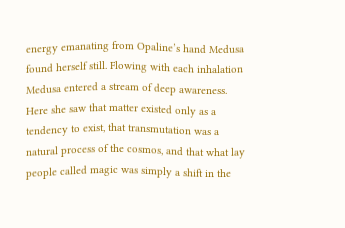energy emanating from Opaline’s hand Medusa found herself still. Flowing with each inhalation Medusa entered a stream of deep awareness. Here she saw that matter existed only as a tendency to exist, that transmutation was a natural process of the cosmos, and that what lay people called magic was simply a shift in the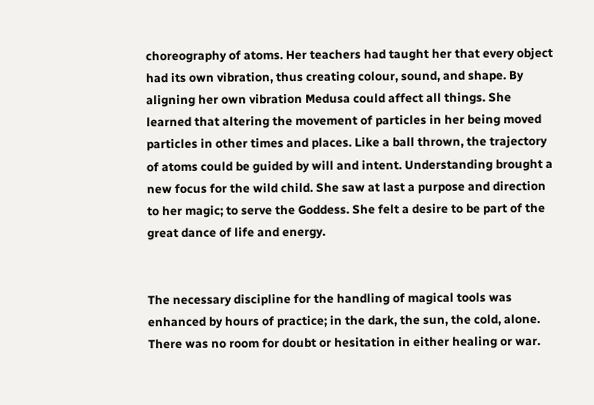choreography of atoms. Her teachers had taught her that every object had its own vibration, thus creating colour, sound, and shape. By aligning her own vibration Medusa could affect all things. She learned that altering the movement of particles in her being moved particles in other times and places. Like a ball thrown, the trajectory of atoms could be guided by will and intent. Understanding brought a new focus for the wild child. She saw at last a purpose and direction to her magic; to serve the Goddess. She felt a desire to be part of the great dance of life and energy.


The necessary discipline for the handling of magical tools was enhanced by hours of practice; in the dark, the sun, the cold, alone. There was no room for doubt or hesitation in either healing or war.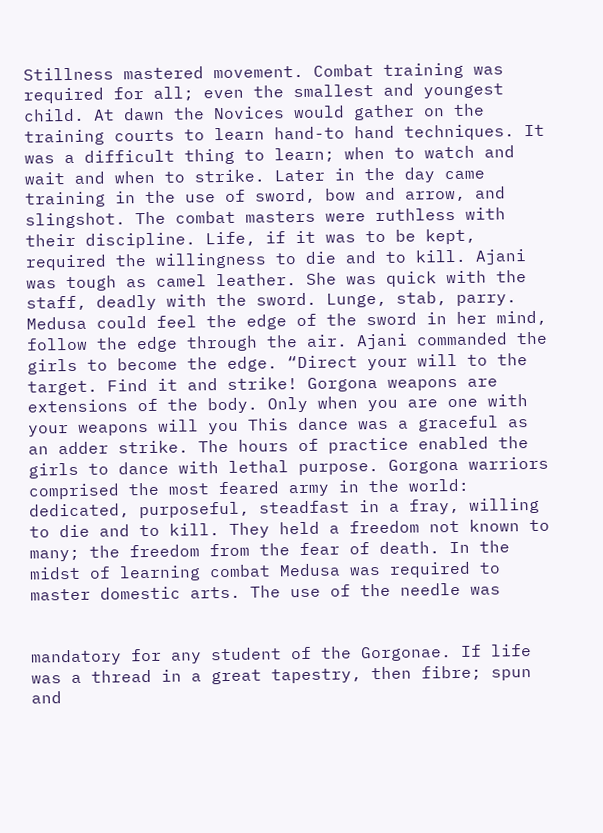Stillness mastered movement. Combat training was required for all; even the smallest and youngest child. At dawn the Novices would gather on the training courts to learn hand-to hand techniques. It was a difficult thing to learn; when to watch and wait and when to strike. Later in the day came training in the use of sword, bow and arrow, and slingshot. The combat masters were ruthless with their discipline. Life, if it was to be kept, required the willingness to die and to kill. Ajani was tough as camel leather. She was quick with the staff, deadly with the sword. Lunge, stab, parry. Medusa could feel the edge of the sword in her mind, follow the edge through the air. Ajani commanded the girls to become the edge. “Direct your will to the target. Find it and strike! Gorgona weapons are extensions of the body. Only when you are one with your weapons will you This dance was a graceful as an adder strike. The hours of practice enabled the girls to dance with lethal purpose. Gorgona warriors comprised the most feared army in the world: dedicated, purposeful, steadfast in a fray, willing to die and to kill. They held a freedom not known to many; the freedom from the fear of death. In the midst of learning combat Medusa was required to master domestic arts. The use of the needle was


mandatory for any student of the Gorgonae. If life was a thread in a great tapestry, then fibre; spun and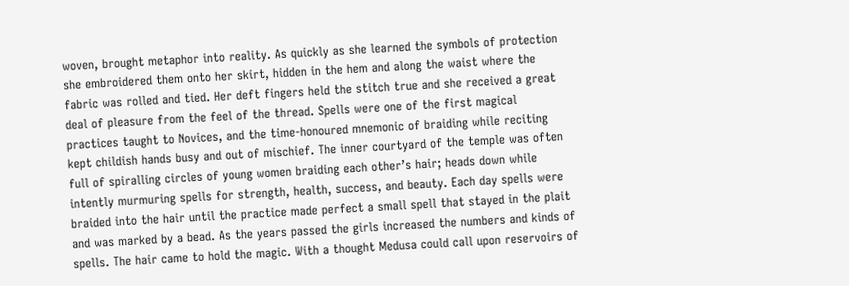woven, brought metaphor into reality. As quickly as she learned the symbols of protection she embroidered them onto her skirt, hidden in the hem and along the waist where the fabric was rolled and tied. Her deft fingers held the stitch true and she received a great deal of pleasure from the feel of the thread. Spells were one of the first magical practices taught to Novices, and the time-honoured mnemonic of braiding while reciting kept childish hands busy and out of mischief. The inner courtyard of the temple was often full of spiralling circles of young women braiding each other’s hair; heads down while intently murmuring spells for strength, health, success, and beauty. Each day spells were braided into the hair until the practice made perfect a small spell that stayed in the plait and was marked by a bead. As the years passed the girls increased the numbers and kinds of spells. The hair came to hold the magic. With a thought Medusa could call upon reservoirs of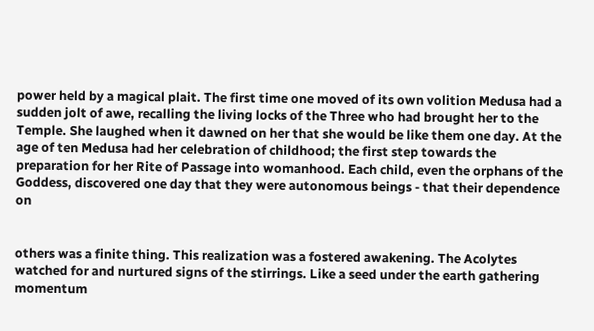power held by a magical plait. The first time one moved of its own volition Medusa had a sudden jolt of awe, recalling the living locks of the Three who had brought her to the Temple. She laughed when it dawned on her that she would be like them one day. At the age of ten Medusa had her celebration of childhood; the first step towards the preparation for her Rite of Passage into womanhood. Each child, even the orphans of the Goddess, discovered one day that they were autonomous beings - that their dependence on


others was a finite thing. This realization was a fostered awakening. The Acolytes watched for and nurtured signs of the stirrings. Like a seed under the earth gathering momentum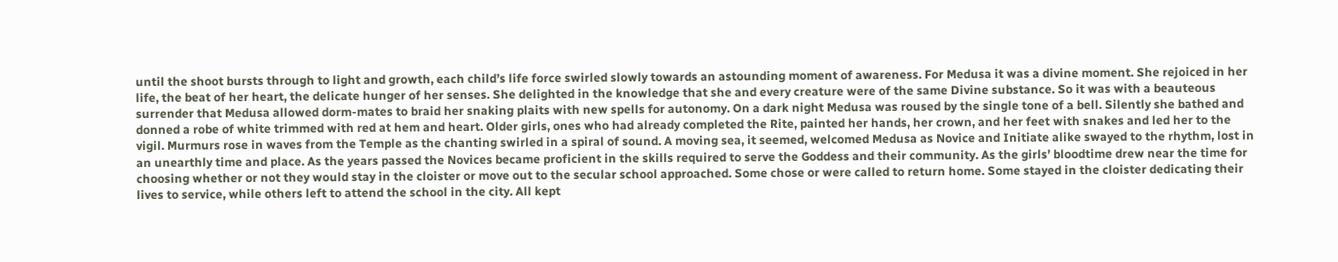until the shoot bursts through to light and growth, each child’s life force swirled slowly towards an astounding moment of awareness. For Medusa it was a divine moment. She rejoiced in her life, the beat of her heart, the delicate hunger of her senses. She delighted in the knowledge that she and every creature were of the same Divine substance. So it was with a beauteous surrender that Medusa allowed dorm-mates to braid her snaking plaits with new spells for autonomy. On a dark night Medusa was roused by the single tone of a bell. Silently she bathed and donned a robe of white trimmed with red at hem and heart. Older girls, ones who had already completed the Rite, painted her hands, her crown, and her feet with snakes and led her to the vigil. Murmurs rose in waves from the Temple as the chanting swirled in a spiral of sound. A moving sea, it seemed, welcomed Medusa as Novice and Initiate alike swayed to the rhythm, lost in an unearthly time and place. As the years passed the Novices became proficient in the skills required to serve the Goddess and their community. As the girls’ bloodtime drew near the time for choosing whether or not they would stay in the cloister or move out to the secular school approached. Some chose or were called to return home. Some stayed in the cloister dedicating their lives to service, while others left to attend the school in the city. All kept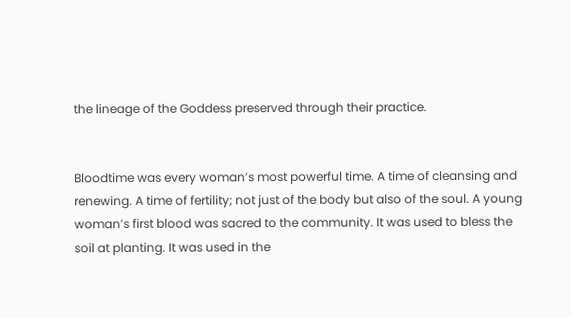the lineage of the Goddess preserved through their practice.


Bloodtime was every woman’s most powerful time. A time of cleansing and renewing. A time of fertility; not just of the body but also of the soul. A young woman’s first blood was sacred to the community. It was used to bless the soil at planting. It was used in the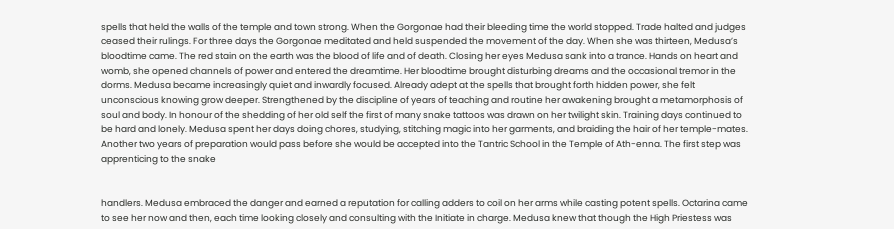spells that held the walls of the temple and town strong. When the Gorgonae had their bleeding time the world stopped. Trade halted and judges ceased their rulings. For three days the Gorgonae meditated and held suspended the movement of the day. When she was thirteen, Medusa’s bloodtime came. The red stain on the earth was the blood of life and of death. Closing her eyes Medusa sank into a trance. Hands on heart and womb, she opened channels of power and entered the dreamtime. Her bloodtime brought disturbing dreams and the occasional tremor in the dorms. Medusa became increasingly quiet and inwardly focused. Already adept at the spells that brought forth hidden power, she felt unconscious knowing grow deeper. Strengthened by the discipline of years of teaching and routine her awakening brought a metamorphosis of soul and body. In honour of the shedding of her old self the first of many snake tattoos was drawn on her twilight skin. Training days continued to be hard and lonely. Medusa spent her days doing chores, studying, stitching magic into her garments, and braiding the hair of her temple-mates. Another two years of preparation would pass before she would be accepted into the Tantric School in the Temple of Ath-enna. The first step was apprenticing to the snake


handlers. Medusa embraced the danger and earned a reputation for calling adders to coil on her arms while casting potent spells. Octarina came to see her now and then, each time looking closely and consulting with the Initiate in charge. Medusa knew that though the High Priestess was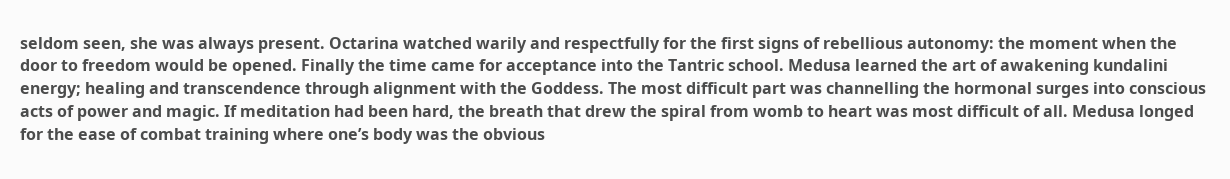seldom seen, she was always present. Octarina watched warily and respectfully for the first signs of rebellious autonomy: the moment when the door to freedom would be opened. Finally the time came for acceptance into the Tantric school. Medusa learned the art of awakening kundalini energy; healing and transcendence through alignment with the Goddess. The most difficult part was channelling the hormonal surges into conscious acts of power and magic. If meditation had been hard, the breath that drew the spiral from womb to heart was most difficult of all. Medusa longed for the ease of combat training where one’s body was the obvious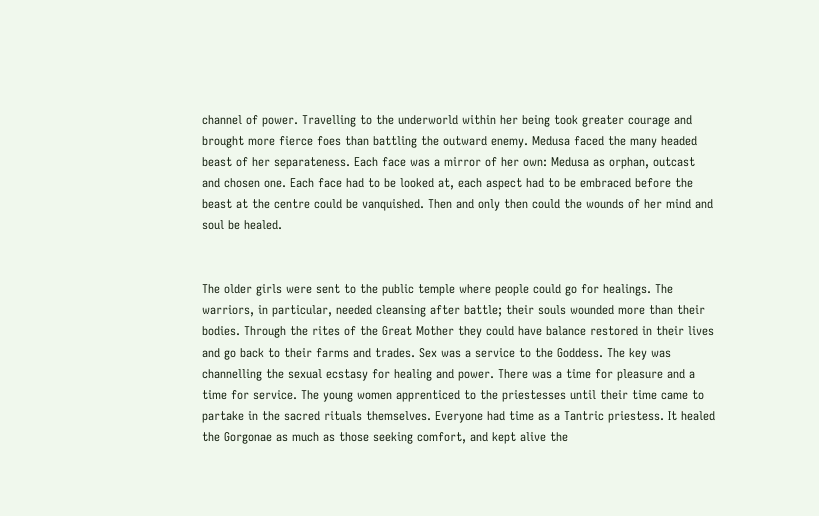channel of power. Travelling to the underworld within her being took greater courage and brought more fierce foes than battling the outward enemy. Medusa faced the many headed beast of her separateness. Each face was a mirror of her own: Medusa as orphan, outcast and chosen one. Each face had to be looked at, each aspect had to be embraced before the beast at the centre could be vanquished. Then and only then could the wounds of her mind and soul be healed.


The older girls were sent to the public temple where people could go for healings. The warriors, in particular, needed cleansing after battle; their souls wounded more than their bodies. Through the rites of the Great Mother they could have balance restored in their lives and go back to their farms and trades. Sex was a service to the Goddess. The key was channelling the sexual ecstasy for healing and power. There was a time for pleasure and a time for service. The young women apprenticed to the priestesses until their time came to partake in the sacred rituals themselves. Everyone had time as a Tantric priestess. It healed the Gorgonae as much as those seeking comfort, and kept alive the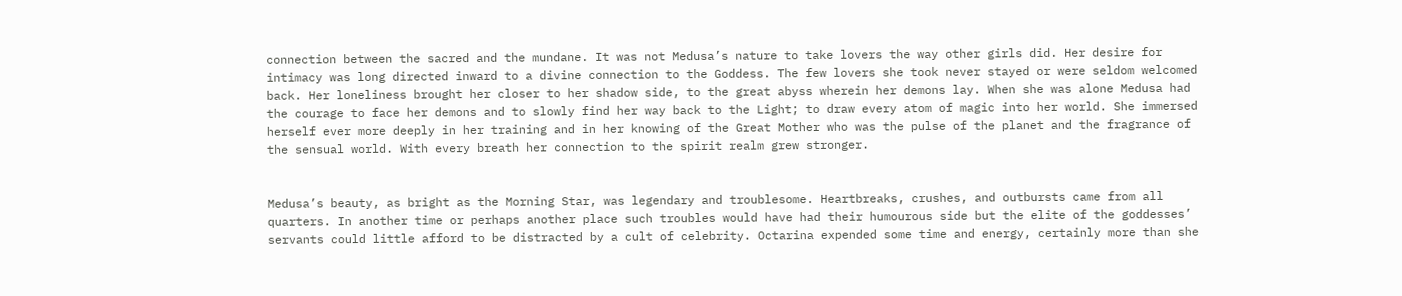connection between the sacred and the mundane. It was not Medusa’s nature to take lovers the way other girls did. Her desire for intimacy was long directed inward to a divine connection to the Goddess. The few lovers she took never stayed or were seldom welcomed back. Her loneliness brought her closer to her shadow side, to the great abyss wherein her demons lay. When she was alone Medusa had the courage to face her demons and to slowly find her way back to the Light; to draw every atom of magic into her world. She immersed herself ever more deeply in her training and in her knowing of the Great Mother who was the pulse of the planet and the fragrance of the sensual world. With every breath her connection to the spirit realm grew stronger.


Medusa’s beauty, as bright as the Morning Star, was legendary and troublesome. Heartbreaks, crushes, and outbursts came from all quarters. In another time or perhaps another place such troubles would have had their humourous side but the elite of the goddesses’ servants could little afford to be distracted by a cult of celebrity. Octarina expended some time and energy, certainly more than she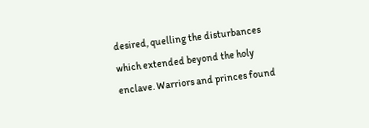desired, quelling the disturbances which extended beyond the holy enclave. Warriors and princes found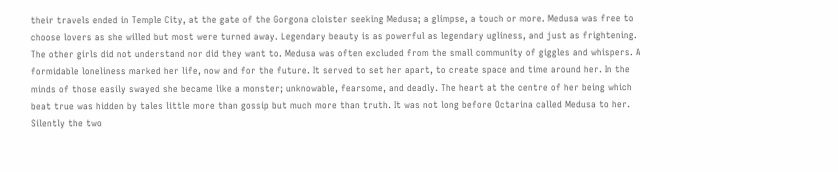their travels ended in Temple City, at the gate of the Gorgona cloister seeking Medusa; a glimpse, a touch or more. Medusa was free to choose lovers as she willed but most were turned away. Legendary beauty is as powerful as legendary ugliness, and just as frightening. The other girls did not understand nor did they want to. Medusa was often excluded from the small community of giggles and whispers. A formidable loneliness marked her life, now and for the future. It served to set her apart, to create space and time around her. In the minds of those easily swayed she became like a monster; unknowable, fearsome, and deadly. The heart at the centre of her being which beat true was hidden by tales little more than gossip but much more than truth. It was not long before Octarina called Medusa to her. Silently the two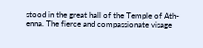stood in the great hall of the Temple of Ath-enna. The fierce and compassionate visage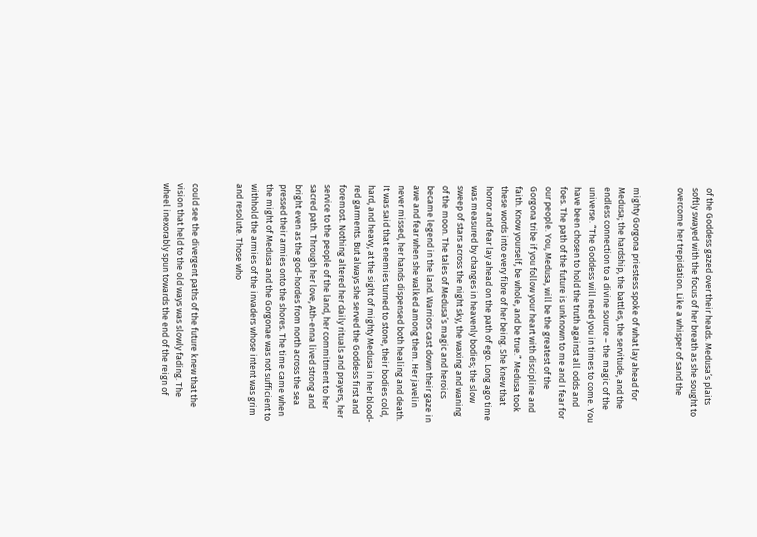of the Goddess gazed over their heads. Medusa’s plaits softly swayed with the focus of her breath as she sought to overcome her trepidation. Like a whisper of sand the


mighty Gorgona priestess spoke of what lay ahead for Medusa; the hardship, the battles, the servitude, and the endless connection to a divine source – the magic of the universe. “The Goddess will need you in times to come. You have been chosen to hold the truth against all odds and foes. The path of the future is unknown to me and I fear for our people. You, Medusa, will be the greatest of the Gorgona tribe if you follow your heart with discipline and faith. Know yourself, be whole, and be true.” Medusa took these words into every fibre of her being. She knew that horror and fear lay ahead on the path of ego. Long ago time was measured by changes in heavenly bodies; the slow sweep of stars across the night sky, the waxing and waning of the moon. The tales of Medusa’s magic and heroics became legend in the land. Warriors cast down their gaze in awe and fear when she walked among them. Her javelin never missed, her hands dispensed both healing and death. It was said that enemies turned to stone, their bodies cold, hard, and heavy, at the sight of mighty Medusa in her blood-red garments. But always she served the Goddess first and foremost. Nothing altered her daily rituals and prayers, her service to the people of the land, her commitment to her sacred path. Through her love, Ath-enna lived strong and bright even as the god-hordes from north across the sea pressed their armies onto the shores. The time came when the might of Medusa and the Gorgonae was not sufficient to withhold the armies of the invaders whose intent was grim and resolute. Those who


could see the divergent paths of the future knew that the vision that held to the old ways was slowly fading. The wheel inexorably spun towards the end of the reign of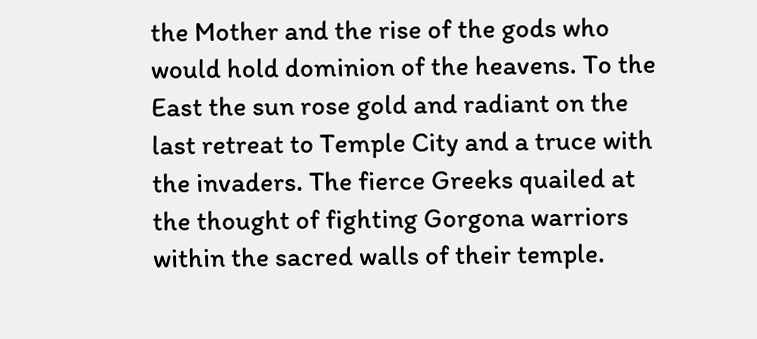the Mother and the rise of the gods who would hold dominion of the heavens. To the East the sun rose gold and radiant on the last retreat to Temple City and a truce with the invaders. The fierce Greeks quailed at the thought of fighting Gorgona warriors within the sacred walls of their temple.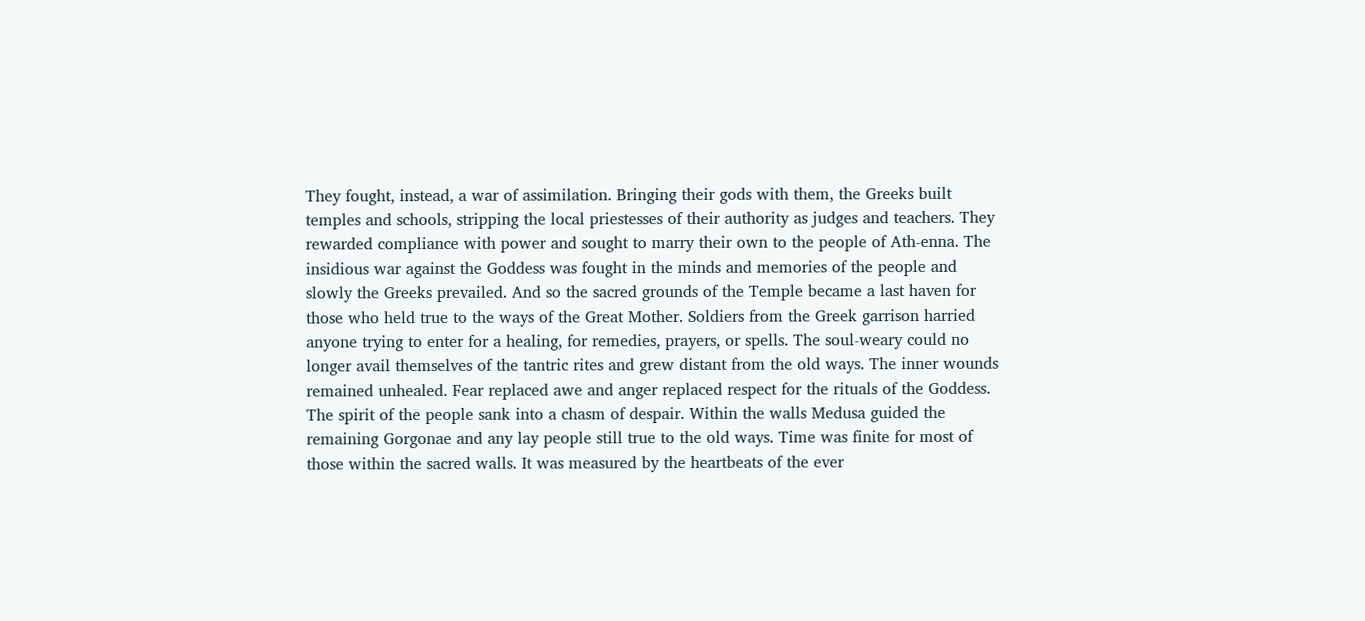They fought, instead, a war of assimilation. Bringing their gods with them, the Greeks built temples and schools, stripping the local priestesses of their authority as judges and teachers. They rewarded compliance with power and sought to marry their own to the people of Ath-enna. The insidious war against the Goddess was fought in the minds and memories of the people and slowly the Greeks prevailed. And so the sacred grounds of the Temple became a last haven for those who held true to the ways of the Great Mother. Soldiers from the Greek garrison harried anyone trying to enter for a healing, for remedies, prayers, or spells. The soul-weary could no longer avail themselves of the tantric rites and grew distant from the old ways. The inner wounds remained unhealed. Fear replaced awe and anger replaced respect for the rituals of the Goddess. The spirit of the people sank into a chasm of despair. Within the walls Medusa guided the remaining Gorgonae and any lay people still true to the old ways. Time was finite for most of those within the sacred walls. It was measured by the heartbeats of the ever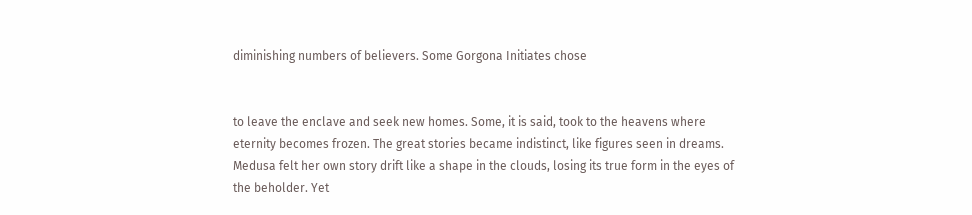diminishing numbers of believers. Some Gorgona Initiates chose


to leave the enclave and seek new homes. Some, it is said, took to the heavens where eternity becomes frozen. The great stories became indistinct, like figures seen in dreams. Medusa felt her own story drift like a shape in the clouds, losing its true form in the eyes of the beholder. Yet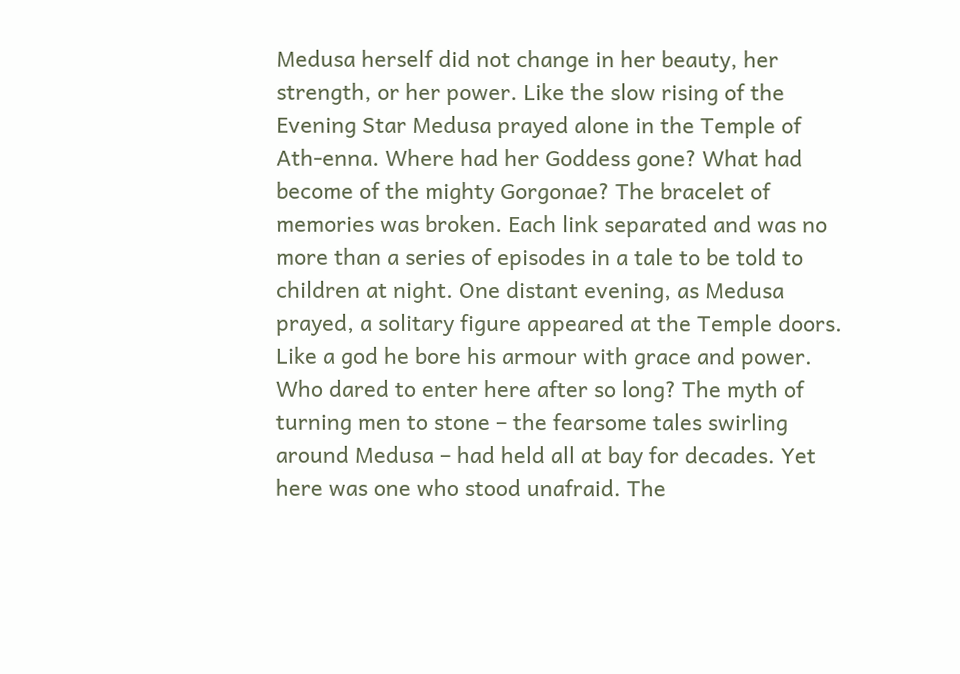Medusa herself did not change in her beauty, her strength, or her power. Like the slow rising of the Evening Star Medusa prayed alone in the Temple of Ath-enna. Where had her Goddess gone? What had become of the mighty Gorgonae? The bracelet of memories was broken. Each link separated and was no more than a series of episodes in a tale to be told to children at night. One distant evening, as Medusa prayed, a solitary figure appeared at the Temple doors. Like a god he bore his armour with grace and power. Who dared to enter here after so long? The myth of turning men to stone – the fearsome tales swirling around Medusa – had held all at bay for decades. Yet here was one who stood unafraid. The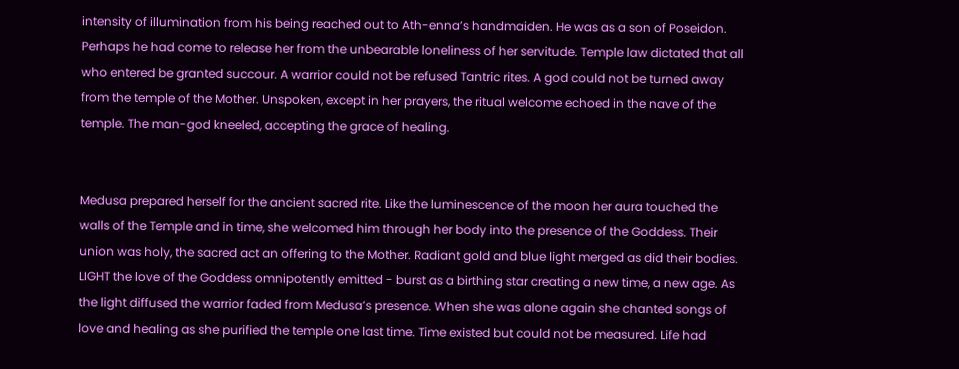intensity of illumination from his being reached out to Ath-enna’s handmaiden. He was as a son of Poseidon. Perhaps he had come to release her from the unbearable loneliness of her servitude. Temple law dictated that all who entered be granted succour. A warrior could not be refused Tantric rites. A god could not be turned away from the temple of the Mother. Unspoken, except in her prayers, the ritual welcome echoed in the nave of the temple. The man-god kneeled, accepting the grace of healing.


Medusa prepared herself for the ancient sacred rite. Like the luminescence of the moon her aura touched the walls of the Temple and in time, she welcomed him through her body into the presence of the Goddess. Their union was holy, the sacred act an offering to the Mother. Radiant gold and blue light merged as did their bodies. LIGHT the love of the Goddess omnipotently emitted - burst as a birthing star creating a new time, a new age. As the light diffused the warrior faded from Medusa’s presence. When she was alone again she chanted songs of love and healing as she purified the temple one last time. Time existed but could not be measured. Life had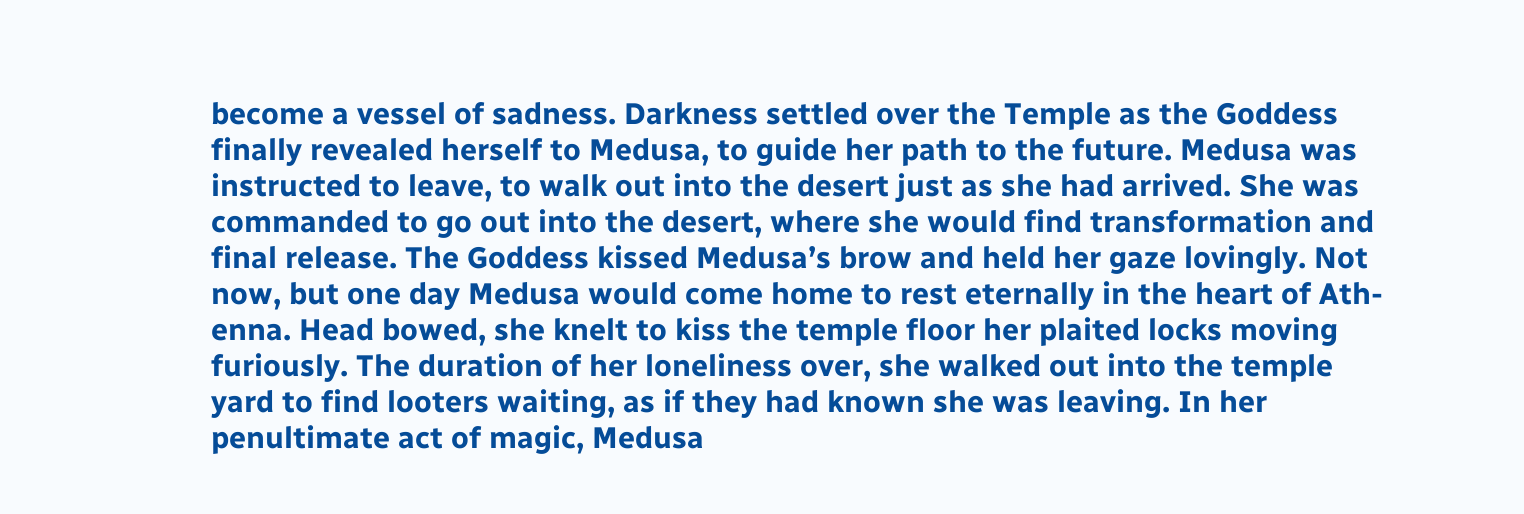become a vessel of sadness. Darkness settled over the Temple as the Goddess finally revealed herself to Medusa, to guide her path to the future. Medusa was instructed to leave, to walk out into the desert just as she had arrived. She was commanded to go out into the desert, where she would find transformation and final release. The Goddess kissed Medusa’s brow and held her gaze lovingly. Not now, but one day Medusa would come home to rest eternally in the heart of Ath-enna. Head bowed, she knelt to kiss the temple floor her plaited locks moving furiously. The duration of her loneliness over, she walked out into the temple yard to find looters waiting, as if they had known she was leaving. In her penultimate act of magic, Medusa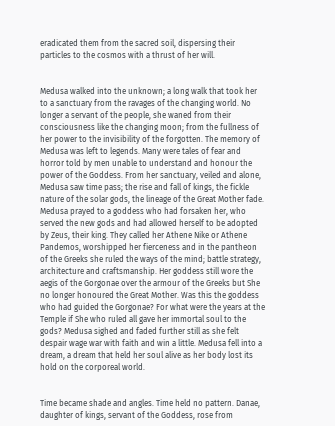eradicated them from the sacred soil, dispersing their particles to the cosmos with a thrust of her will.


Medusa walked into the unknown; a long walk that took her to a sanctuary from the ravages of the changing world. No longer a servant of the people, she waned from their consciousness like the changing moon; from the fullness of her power to the invisibility of the forgotten. The memory of Medusa was left to legends. Many were tales of fear and horror told by men unable to understand and honour the power of the Goddess. From her sanctuary, veiled and alone, Medusa saw time pass; the rise and fall of kings, the fickle nature of the solar gods, the lineage of the Great Mother fade. Medusa prayed to a goddess who had forsaken her, who served the new gods and had allowed herself to be adopted by Zeus, their king. They called her Athene Nike or Athene Pandemos, worshipped her fierceness and in the pantheon of the Greeks she ruled the ways of the mind; battle strategy, architecture and craftsmanship. Her goddess still wore the aegis of the Gorgonae over the armour of the Greeks but She no longer honoured the Great Mother. Was this the goddess who had guided the Gorgonae? For what were the years at the Temple if She who ruled all gave her immortal soul to the gods? Medusa sighed and faded further still as she felt despair wage war with faith and win a little. Medusa fell into a dream, a dream that held her soul alive as her body lost its hold on the corporeal world.


Time became shade and angles. Time held no pattern. Danae, daughter of kings, servant of the Goddess, rose from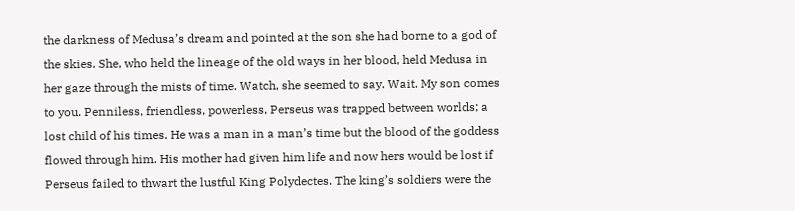the darkness of Medusa’s dream and pointed at the son she had borne to a god of the skies. She, who held the lineage of the old ways in her blood, held Medusa in her gaze through the mists of time. Watch, she seemed to say. Wait. My son comes to you. Penniless, friendless, powerless, Perseus was trapped between worlds; a lost child of his times. He was a man in a man’s time but the blood of the goddess flowed through him. His mother had given him life and now hers would be lost if Perseus failed to thwart the lustful King Polydectes. The king’s soldiers were the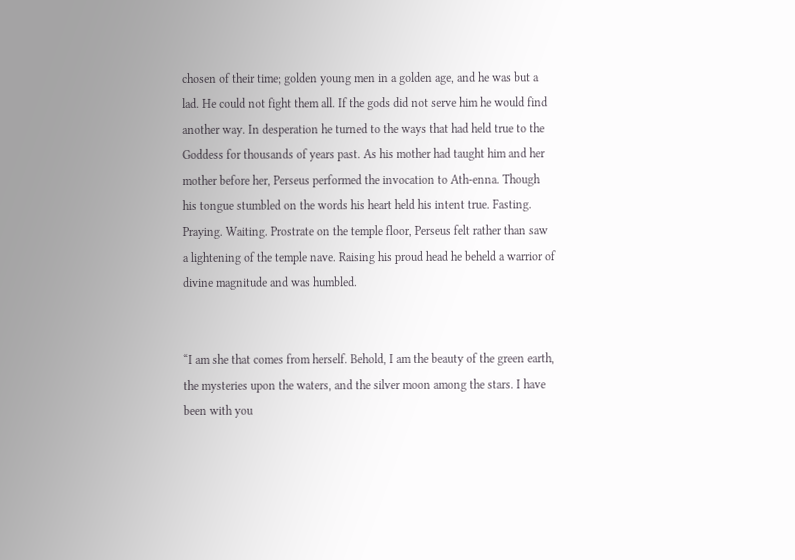chosen of their time; golden young men in a golden age, and he was but a lad. He could not fight them all. If the gods did not serve him he would find another way. In desperation he turned to the ways that had held true to the Goddess for thousands of years past. As his mother had taught him and her mother before her, Perseus performed the invocation to Ath-enna. Though his tongue stumbled on the words his heart held his intent true. Fasting. Praying. Waiting. Prostrate on the temple floor, Perseus felt rather than saw a lightening of the temple nave. Raising his proud head he beheld a warrior of divine magnitude and was humbled.


“I am she that comes from herself. Behold, I am the beauty of the green earth, the mysteries upon the waters, and the silver moon among the stars. I have been with you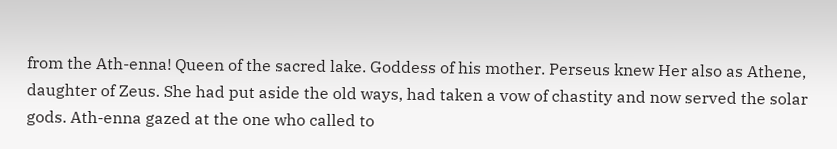from the Ath-enna! Queen of the sacred lake. Goddess of his mother. Perseus knew Her also as Athene, daughter of Zeus. She had put aside the old ways, had taken a vow of chastity and now served the solar gods. Ath-enna gazed at the one who called to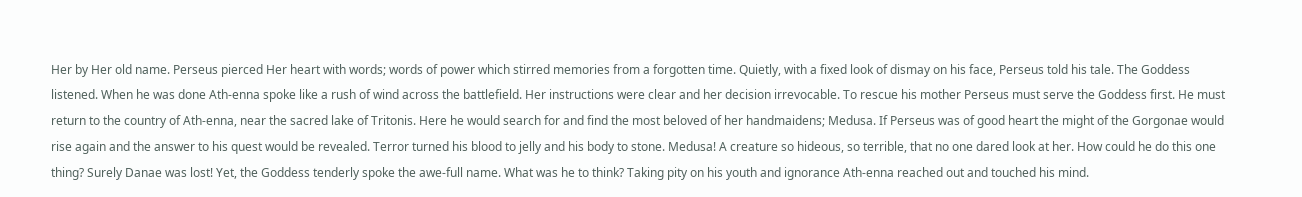Her by Her old name. Perseus pierced Her heart with words; words of power which stirred memories from a forgotten time. Quietly, with a fixed look of dismay on his face, Perseus told his tale. The Goddess listened. When he was done Ath-enna spoke like a rush of wind across the battlefield. Her instructions were clear and her decision irrevocable. To rescue his mother Perseus must serve the Goddess first. He must return to the country of Ath-enna, near the sacred lake of Tritonis. Here he would search for and find the most beloved of her handmaidens; Medusa. If Perseus was of good heart the might of the Gorgonae would rise again and the answer to his quest would be revealed. Terror turned his blood to jelly and his body to stone. Medusa! A creature so hideous, so terrible, that no one dared look at her. How could he do this one thing? Surely Danae was lost! Yet, the Goddess tenderly spoke the awe-full name. What was he to think? Taking pity on his youth and ignorance Ath-enna reached out and touched his mind.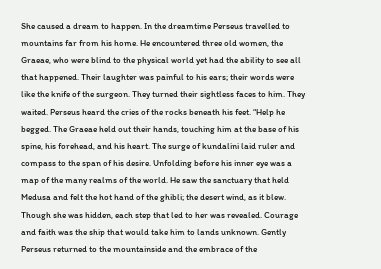She caused a dream to happen. In the dreamtime Perseus travelled to mountains far from his home. He encountered three old women, the Graeae, who were blind to the physical world yet had the ability to see all that happened. Their laughter was painful to his ears; their words were like the knife of the surgeon. They turned their sightless faces to him. They waited. Perseus heard the cries of the rocks beneath his feet. “Help he begged. The Graeae held out their hands, touching him at the base of his spine, his forehead, and his heart. The surge of kundalini laid ruler and compass to the span of his desire. Unfolding before his inner eye was a map of the many realms of the world. He saw the sanctuary that held Medusa and felt the hot hand of the ghibli; the desert wind, as it blew. Though she was hidden, each step that led to her was revealed. Courage and faith was the ship that would take him to lands unknown. Gently Perseus returned to the mountainside and the embrace of the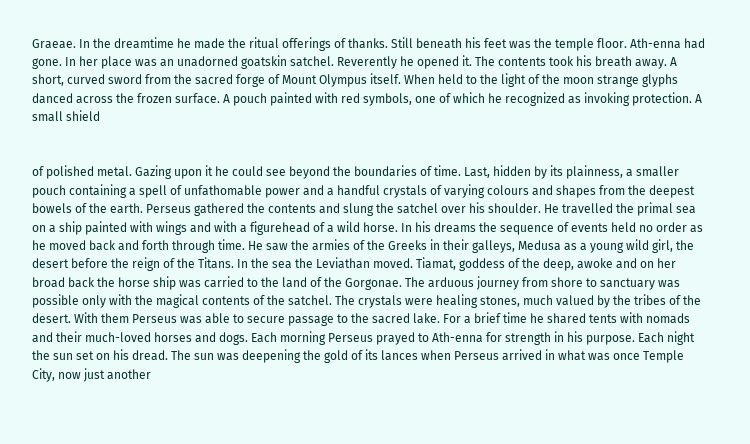Graeae. In the dreamtime he made the ritual offerings of thanks. Still beneath his feet was the temple floor. Ath-enna had gone. In her place was an unadorned goatskin satchel. Reverently he opened it. The contents took his breath away. A short, curved sword from the sacred forge of Mount Olympus itself. When held to the light of the moon strange glyphs danced across the frozen surface. A pouch painted with red symbols, one of which he recognized as invoking protection. A small shield


of polished metal. Gazing upon it he could see beyond the boundaries of time. Last, hidden by its plainness, a smaller pouch containing a spell of unfathomable power and a handful crystals of varying colours and shapes from the deepest bowels of the earth. Perseus gathered the contents and slung the satchel over his shoulder. He travelled the primal sea on a ship painted with wings and with a figurehead of a wild horse. In his dreams the sequence of events held no order as he moved back and forth through time. He saw the armies of the Greeks in their galleys, Medusa as a young wild girl, the desert before the reign of the Titans. In the sea the Leviathan moved. Tiamat, goddess of the deep, awoke and on her broad back the horse ship was carried to the land of the Gorgonae. The arduous journey from shore to sanctuary was possible only with the magical contents of the satchel. The crystals were healing stones, much valued by the tribes of the desert. With them Perseus was able to secure passage to the sacred lake. For a brief time he shared tents with nomads and their much-loved horses and dogs. Each morning Perseus prayed to Ath-enna for strength in his purpose. Each night the sun set on his dread. The sun was deepening the gold of its lances when Perseus arrived in what was once Temple City, now just another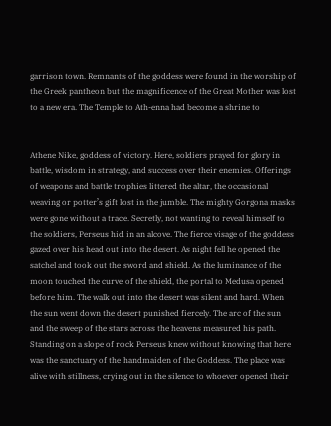garrison town. Remnants of the goddess were found in the worship of the Greek pantheon but the magnificence of the Great Mother was lost to a new era. The Temple to Ath-enna had become a shrine to


Athene Nike, goddess of victory. Here, soldiers prayed for glory in battle, wisdom in strategy, and success over their enemies. Offerings of weapons and battle trophies littered the altar, the occasional weaving or potter’s gift lost in the jumble. The mighty Gorgona masks were gone without a trace. Secretly, not wanting to reveal himself to the soldiers, Perseus hid in an alcove. The fierce visage of the goddess gazed over his head out into the desert. As night fell he opened the satchel and took out the sword and shield. As the luminance of the moon touched the curve of the shield, the portal to Medusa opened before him. The walk out into the desert was silent and hard. When the sun went down the desert punished fiercely. The arc of the sun and the sweep of the stars across the heavens measured his path. Standing on a slope of rock Perseus knew without knowing that here was the sanctuary of the handmaiden of the Goddess. The place was alive with stillness, crying out in the silence to whoever opened their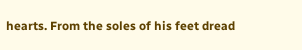hearts. From the soles of his feet dread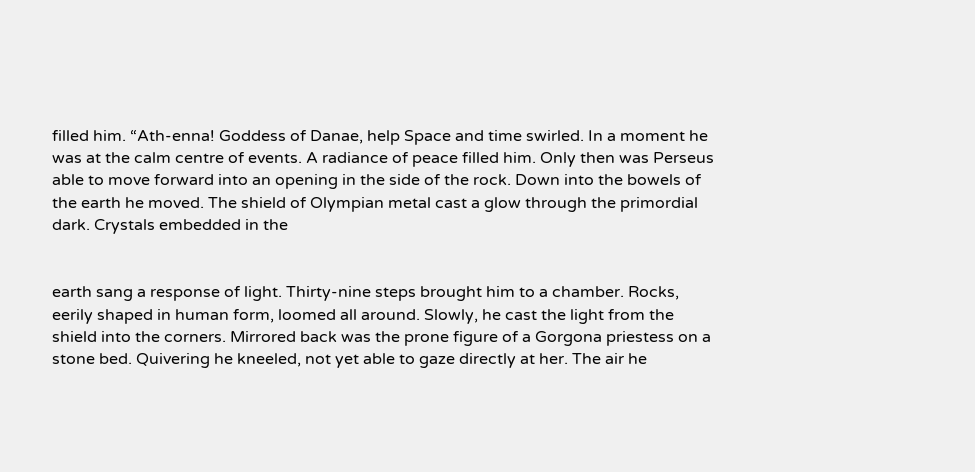filled him. “Ath-enna! Goddess of Danae, help Space and time swirled. In a moment he was at the calm centre of events. A radiance of peace filled him. Only then was Perseus able to move forward into an opening in the side of the rock. Down into the bowels of the earth he moved. The shield of Olympian metal cast a glow through the primordial dark. Crystals embedded in the


earth sang a response of light. Thirty-nine steps brought him to a chamber. Rocks, eerily shaped in human form, loomed all around. Slowly, he cast the light from the shield into the corners. Mirrored back was the prone figure of a Gorgona priestess on a stone bed. Quivering he kneeled, not yet able to gaze directly at her. The air he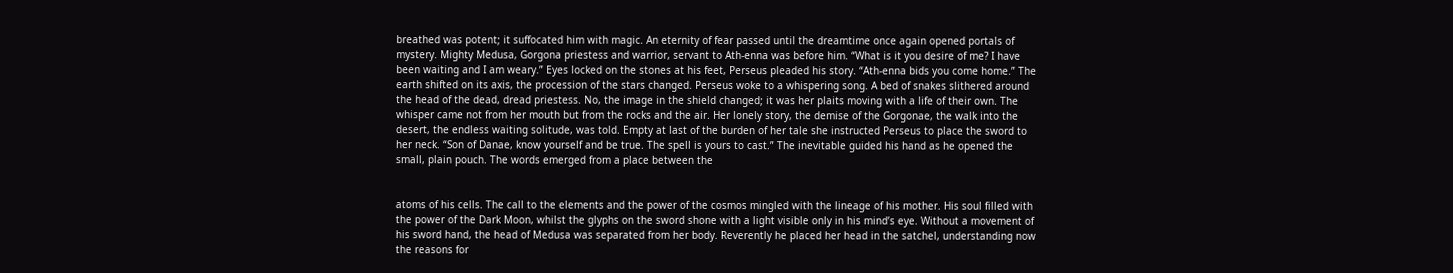breathed was potent; it suffocated him with magic. An eternity of fear passed until the dreamtime once again opened portals of mystery. Mighty Medusa, Gorgona priestess and warrior, servant to Ath-enna was before him. “What is it you desire of me? I have been waiting and I am weary.” Eyes locked on the stones at his feet, Perseus pleaded his story. “Ath-enna bids you come home.” The earth shifted on its axis, the procession of the stars changed. Perseus woke to a whispering song. A bed of snakes slithered around the head of the dead, dread priestess. No, the image in the shield changed; it was her plaits moving with a life of their own. The whisper came not from her mouth but from the rocks and the air. Her lonely story, the demise of the Gorgonae, the walk into the desert, the endless waiting solitude, was told. Empty at last of the burden of her tale she instructed Perseus to place the sword to her neck. “Son of Danae, know yourself and be true. The spell is yours to cast.” The inevitable guided his hand as he opened the small, plain pouch. The words emerged from a place between the


atoms of his cells. The call to the elements and the power of the cosmos mingled with the lineage of his mother. His soul filled with the power of the Dark Moon, whilst the glyphs on the sword shone with a light visible only in his mind’s eye. Without a movement of his sword hand, the head of Medusa was separated from her body. Reverently he placed her head in the satchel, understanding now the reasons for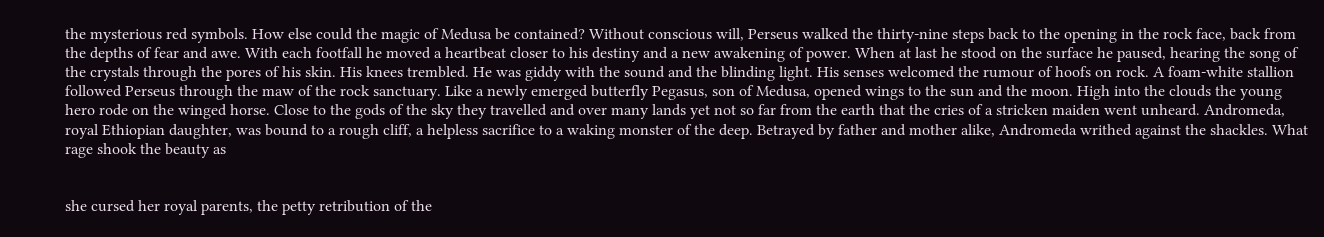the mysterious red symbols. How else could the magic of Medusa be contained? Without conscious will, Perseus walked the thirty-nine steps back to the opening in the rock face, back from the depths of fear and awe. With each footfall he moved a heartbeat closer to his destiny and a new awakening of power. When at last he stood on the surface he paused, hearing the song of the crystals through the pores of his skin. His knees trembled. He was giddy with the sound and the blinding light. His senses welcomed the rumour of hoofs on rock. A foam-white stallion followed Perseus through the maw of the rock sanctuary. Like a newly emerged butterfly Pegasus, son of Medusa, opened wings to the sun and the moon. High into the clouds the young hero rode on the winged horse. Close to the gods of the sky they travelled and over many lands yet not so far from the earth that the cries of a stricken maiden went unheard. Andromeda, royal Ethiopian daughter, was bound to a rough cliff, a helpless sacrifice to a waking monster of the deep. Betrayed by father and mother alike, Andromeda writhed against the shackles. What rage shook the beauty as


she cursed her royal parents, the petty retribution of the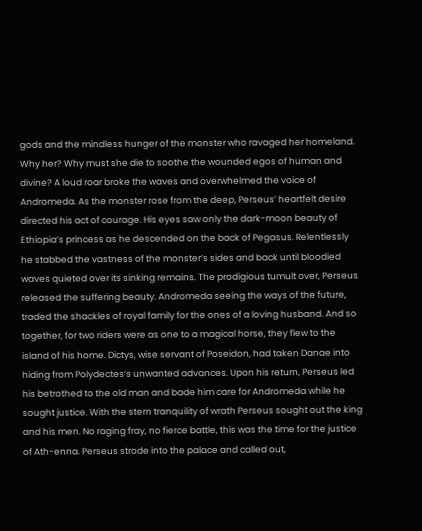gods and the mindless hunger of the monster who ravaged her homeland. Why her? Why must she die to soothe the wounded egos of human and divine? A loud roar broke the waves and overwhelmed the voice of Andromeda. As the monster rose from the deep, Perseus’ heartfelt desire directed his act of courage. His eyes saw only the dark-moon beauty of Ethiopia’s princess as he descended on the back of Pegasus. Relentlessly he stabbed the vastness of the monster’s sides and back until bloodied waves quieted over its sinking remains. The prodigious tumult over, Perseus released the suffering beauty. Andromeda seeing the ways of the future, traded the shackles of royal family for the ones of a loving husband. And so together, for two riders were as one to a magical horse, they flew to the island of his home. Dictys, wise servant of Poseidon, had taken Danae into hiding from Polydectes’s unwanted advances. Upon his return, Perseus led his betrothed to the old man and bade him care for Andromeda while he sought justice. With the stern tranquility of wrath Perseus sought out the king and his men. No raging fray, no fierce battle, this was the time for the justice of Ath-enna. Perseus strode into the palace and called out,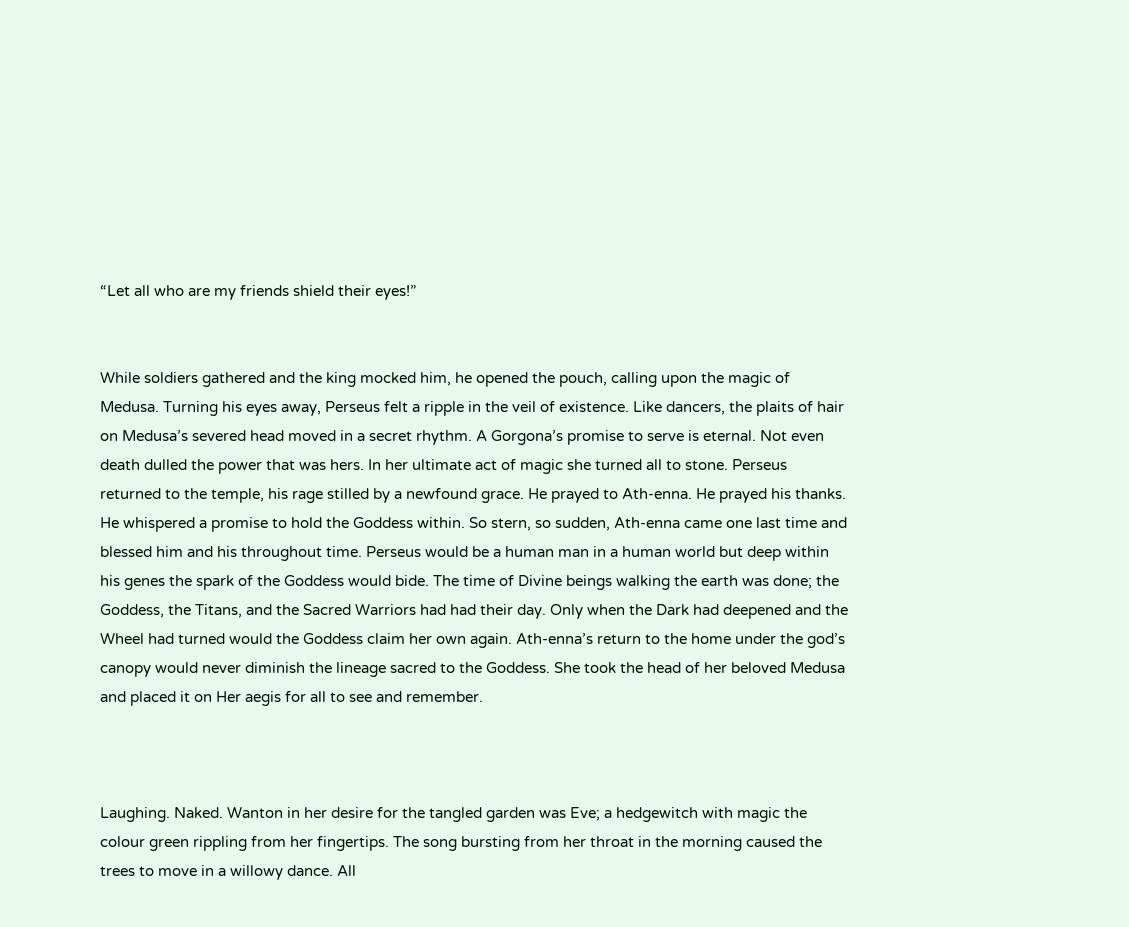“Let all who are my friends shield their eyes!”


While soldiers gathered and the king mocked him, he opened the pouch, calling upon the magic of Medusa. Turning his eyes away, Perseus felt a ripple in the veil of existence. Like dancers, the plaits of hair on Medusa’s severed head moved in a secret rhythm. A Gorgona’s promise to serve is eternal. Not even death dulled the power that was hers. In her ultimate act of magic she turned all to stone. Perseus returned to the temple, his rage stilled by a newfound grace. He prayed to Ath-enna. He prayed his thanks. He whispered a promise to hold the Goddess within. So stern, so sudden, Ath-enna came one last time and blessed him and his throughout time. Perseus would be a human man in a human world but deep within his genes the spark of the Goddess would bide. The time of Divine beings walking the earth was done; the Goddess, the Titans, and the Sacred Warriors had had their day. Only when the Dark had deepened and the Wheel had turned would the Goddess claim her own again. Ath-enna’s return to the home under the god’s canopy would never diminish the lineage sacred to the Goddess. She took the head of her beloved Medusa and placed it on Her aegis for all to see and remember.



Laughing. Naked. Wanton in her desire for the tangled garden was Eve; a hedgewitch with magic the colour green rippling from her fingertips. The song bursting from her throat in the morning caused the trees to move in a willowy dance. All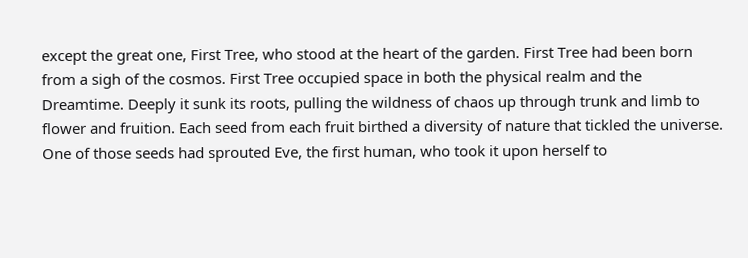except the great one, First Tree, who stood at the heart of the garden. First Tree had been born from a sigh of the cosmos. First Tree occupied space in both the physical realm and the Dreamtime. Deeply it sunk its roots, pulling the wildness of chaos up through trunk and limb to flower and fruition. Each seed from each fruit birthed a diversity of nature that tickled the universe. One of those seeds had sprouted Eve, the first human, who took it upon herself to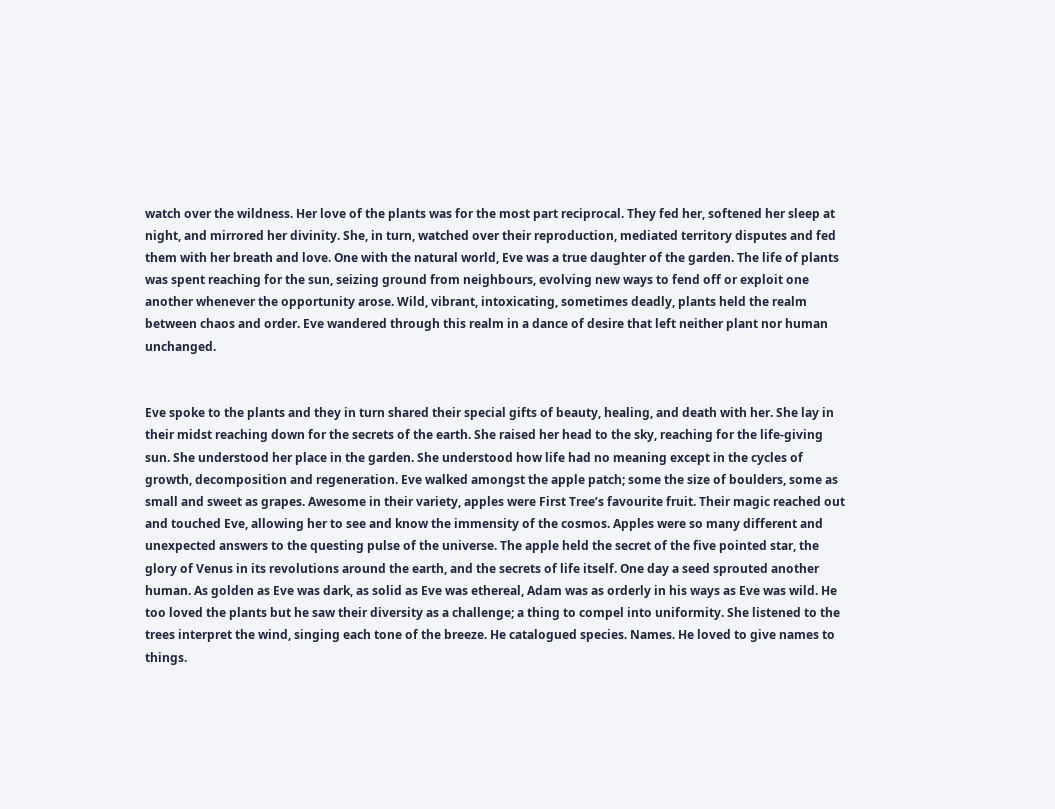watch over the wildness. Her love of the plants was for the most part reciprocal. They fed her, softened her sleep at night, and mirrored her divinity. She, in turn, watched over their reproduction, mediated territory disputes and fed them with her breath and love. One with the natural world, Eve was a true daughter of the garden. The life of plants was spent reaching for the sun, seizing ground from neighbours, evolving new ways to fend off or exploit one another whenever the opportunity arose. Wild, vibrant, intoxicating, sometimes deadly, plants held the realm between chaos and order. Eve wandered through this realm in a dance of desire that left neither plant nor human unchanged.


Eve spoke to the plants and they in turn shared their special gifts of beauty, healing, and death with her. She lay in their midst reaching down for the secrets of the earth. She raised her head to the sky, reaching for the life-giving sun. She understood her place in the garden. She understood how life had no meaning except in the cycles of growth, decomposition and regeneration. Eve walked amongst the apple patch; some the size of boulders, some as small and sweet as grapes. Awesome in their variety, apples were First Tree’s favourite fruit. Their magic reached out and touched Eve, allowing her to see and know the immensity of the cosmos. Apples were so many different and unexpected answers to the questing pulse of the universe. The apple held the secret of the five pointed star, the glory of Venus in its revolutions around the earth, and the secrets of life itself. One day a seed sprouted another human. As golden as Eve was dark, as solid as Eve was ethereal, Adam was as orderly in his ways as Eve was wild. He too loved the plants but he saw their diversity as a challenge; a thing to compel into uniformity. She listened to the trees interpret the wind, singing each tone of the breeze. He catalogued species. Names. He loved to give names to things.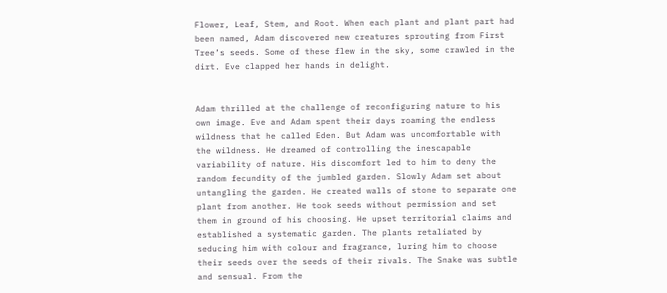Flower, Leaf, Stem, and Root. When each plant and plant part had been named, Adam discovered new creatures sprouting from First Tree’s seeds. Some of these flew in the sky, some crawled in the dirt. Eve clapped her hands in delight.


Adam thrilled at the challenge of reconfiguring nature to his own image. Eve and Adam spent their days roaming the endless wildness that he called Eden. But Adam was uncomfortable with the wildness. He dreamed of controlling the inescapable variability of nature. His discomfort led to him to deny the random fecundity of the jumbled garden. Slowly Adam set about untangling the garden. He created walls of stone to separate one plant from another. He took seeds without permission and set them in ground of his choosing. He upset territorial claims and established a systematic garden. The plants retaliated by seducing him with colour and fragrance, luring him to choose their seeds over the seeds of their rivals. The Snake was subtle and sensual. From the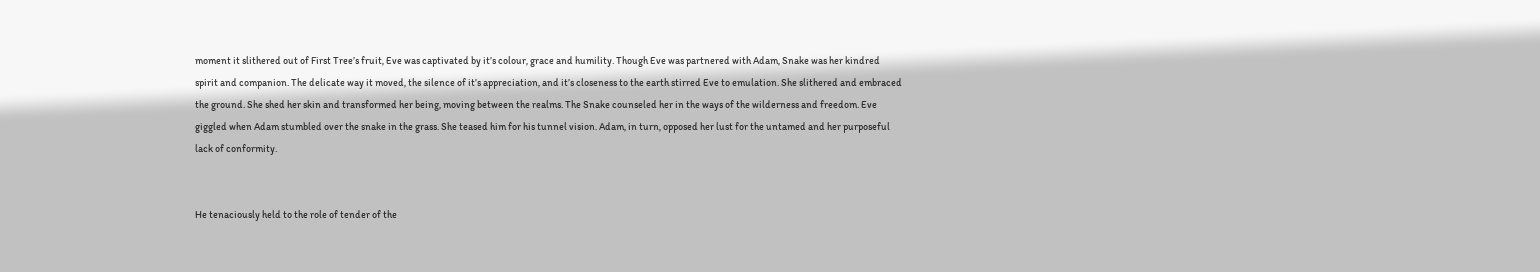moment it slithered out of First Tree’s fruit, Eve was captivated by it’s colour, grace and humility. Though Eve was partnered with Adam, Snake was her kindred spirit and companion. The delicate way it moved, the silence of it’s appreciation, and it’s closeness to the earth stirred Eve to emulation. She slithered and embraced the ground. She shed her skin and transformed her being, moving between the realms. The Snake counseled her in the ways of the wilderness and freedom. Eve giggled when Adam stumbled over the snake in the grass. She teased him for his tunnel vision. Adam, in turn, opposed her lust for the untamed and her purposeful lack of conformity.


He tenaciously held to the role of tender of the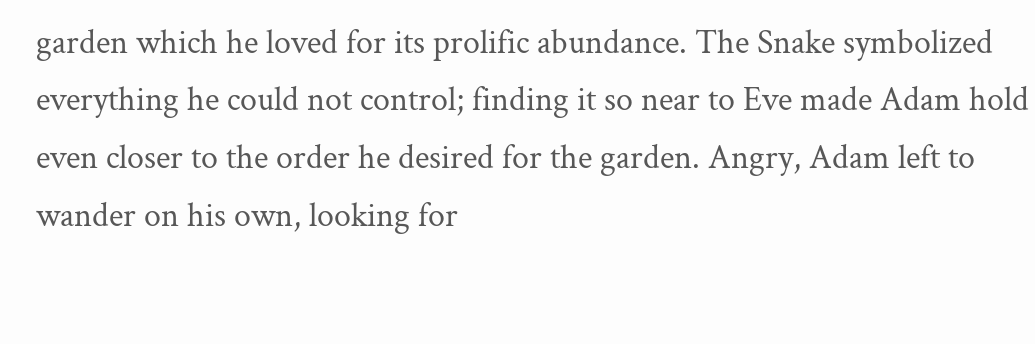garden which he loved for its prolific abundance. The Snake symbolized everything he could not control; finding it so near to Eve made Adam hold even closer to the order he desired for the garden. Angry, Adam left to wander on his own, looking for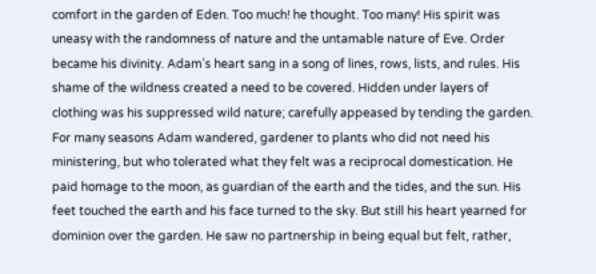comfort in the garden of Eden. Too much! he thought. Too many! His spirit was uneasy with the randomness of nature and the untamable nature of Eve. Order became his divinity. Adam’s heart sang in a song of lines, rows, lists, and rules. His shame of the wildness created a need to be covered. Hidden under layers of clothing was his suppressed wild nature; carefully appeased by tending the garden. For many seasons Adam wandered, gardener to plants who did not need his ministering, but who tolerated what they felt was a reciprocal domestication. He paid homage to the moon, as guardian of the earth and the tides, and the sun. His feet touched the earth and his face turned to the sky. But still his heart yearned for dominion over the garden. He saw no partnership in being equal but felt, rather,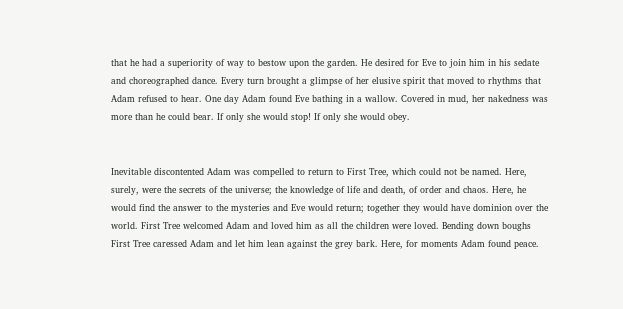that he had a superiority of way to bestow upon the garden. He desired for Eve to join him in his sedate and choreographed dance. Every turn brought a glimpse of her elusive spirit that moved to rhythms that Adam refused to hear. One day Adam found Eve bathing in a wallow. Covered in mud, her nakedness was more than he could bear. If only she would stop! If only she would obey.


Inevitable discontented Adam was compelled to return to First Tree, which could not be named. Here, surely, were the secrets of the universe; the knowledge of life and death, of order and chaos. Here, he would find the answer to the mysteries and Eve would return; together they would have dominion over the world. First Tree welcomed Adam and loved him as all the children were loved. Bending down boughs First Tree caressed Adam and let him lean against the grey bark. Here, for moments Adam found peace.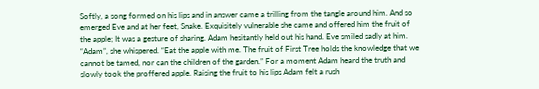Softly, a song formed on his lips and in answer came a trilling from the tangle around him. And so emerged Eve and at her feet, Snake. Exquisitely vulnerable she came and offered him the fruit of the apple; It was a gesture of sharing. Adam hesitantly held out his hand. Eve smiled sadly at him. “Adam”, she whispered. “Eat the apple with me. The fruit of First Tree holds the knowledge that we cannot be tamed, nor can the children of the garden.” For a moment Adam heard the truth and slowly took the proffered apple. Raising the fruit to his lips Adam felt a rush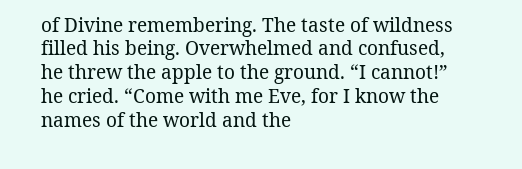of Divine remembering. The taste of wildness filled his being. Overwhelmed and confused, he threw the apple to the ground. “I cannot!” he cried. “Come with me Eve, for I know the names of the world and the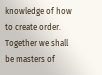knowledge of how to create order. Together we shall be masters of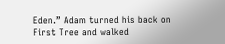Eden.” Adam turned his back on First Tree and walked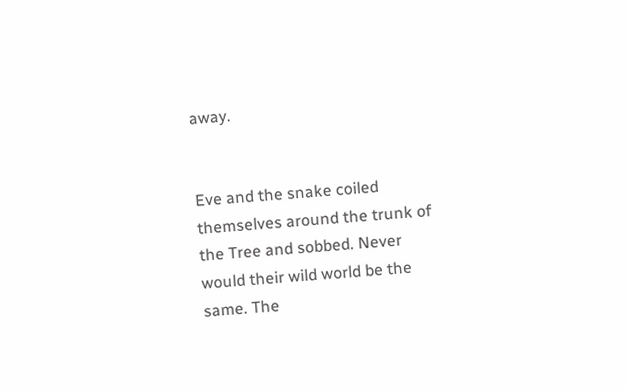away.


Eve and the snake coiled themselves around the trunk of the Tree and sobbed. Never would their wild world be the same. The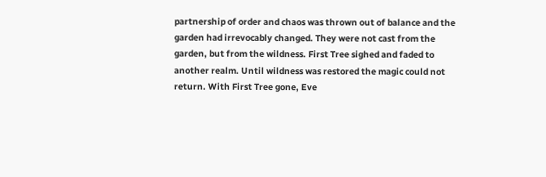partnership of order and chaos was thrown out of balance and the garden had irrevocably changed. They were not cast from the garden, but from the wildness. First Tree sighed and faded to another realm. Until wildness was restored the magic could not return. With First Tree gone, Eve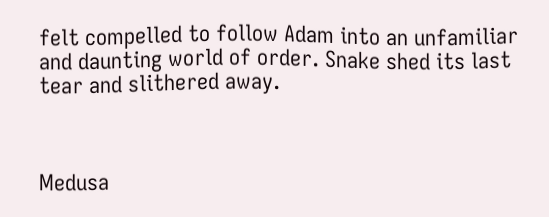felt compelled to follow Adam into an unfamiliar and daunting world of order. Snake shed its last tear and slithered away.



Medusa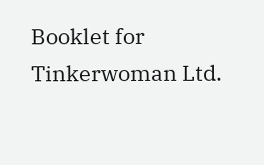Booklet for Tinkerwoman Ltd.